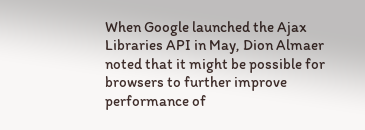When Google launched the Ajax Libraries API in May, Dion Almaer noted that it might be possible for browsers to further improve performance of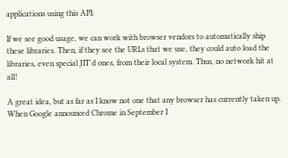applications using this API:

If we see good usage, we can work with browser vendors to automatically ship these libraries. Then, if they see the URLs that we use, they could auto load the libraries, even special JIT'd ones, from their local system. Thus, no network hit at all!

A great idea, but as far as I know not one that any browser has currently taken up. When Google announced Chrome in September I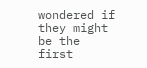wondered if they might be the first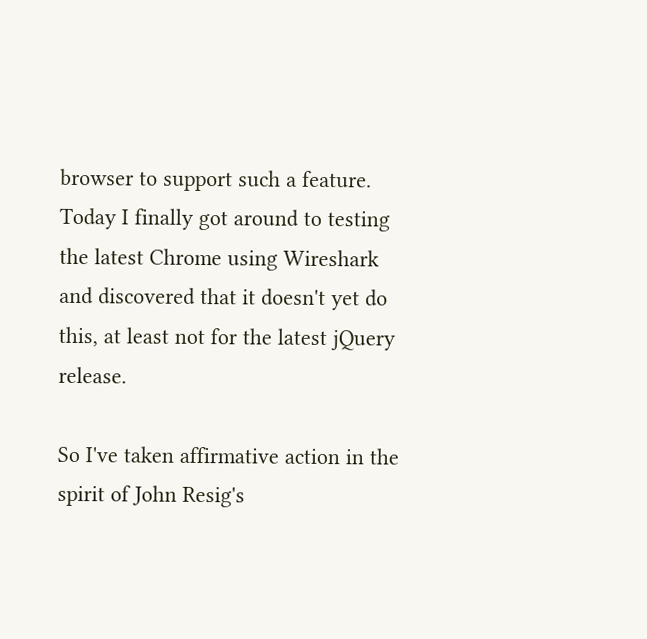browser to support such a feature. Today I finally got around to testing the latest Chrome using Wireshark and discovered that it doesn't yet do this, at least not for the latest jQuery release.

So I've taken affirmative action in the spirit of John Resig's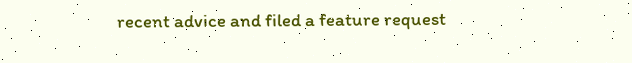recent advice and filed a feature request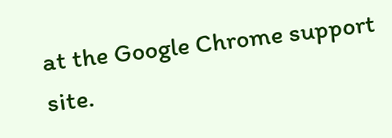at the Google Chrome support site.